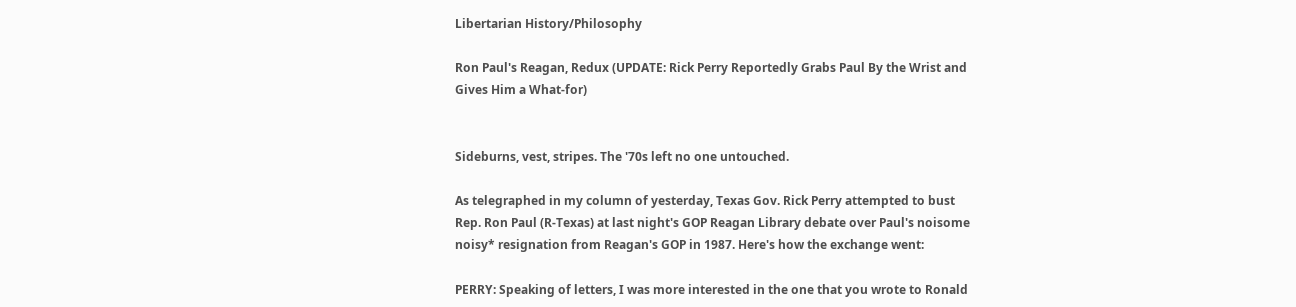Libertarian History/Philosophy

Ron Paul's Reagan, Redux (UPDATE: Rick Perry Reportedly Grabs Paul By the Wrist and Gives Him a What-for)


Sideburns, vest, stripes. The '70s left no one untouched.

As telegraphed in my column of yesterday, Texas Gov. Rick Perry attempted to bust Rep. Ron Paul (R-Texas) at last night's GOP Reagan Library debate over Paul's noisome noisy* resignation from Reagan's GOP in 1987. Here's how the exchange went:

PERRY: Speaking of letters, I was more interested in the one that you wrote to Ronald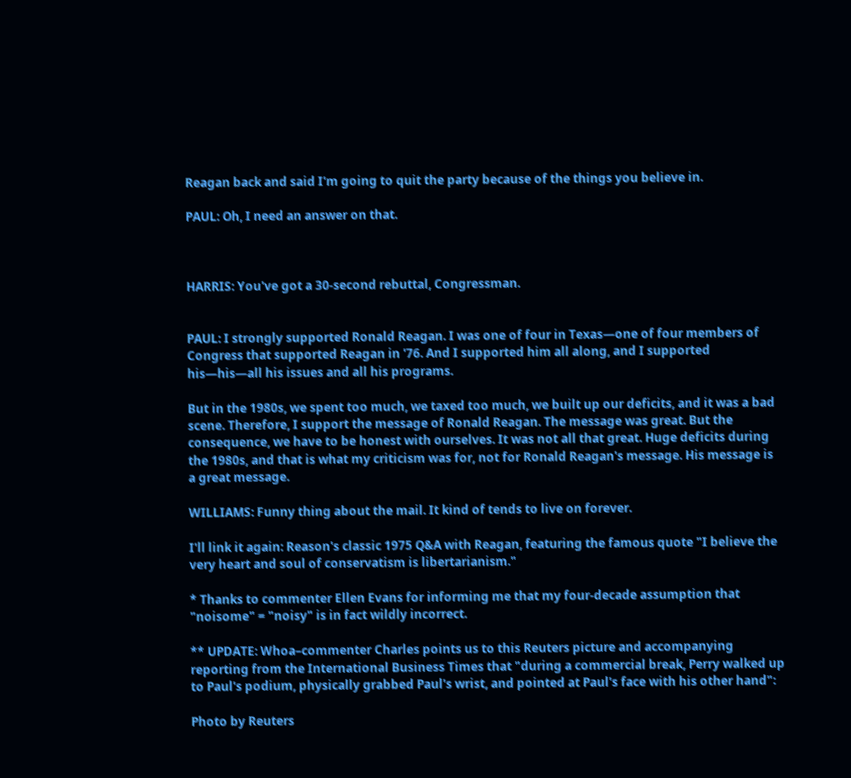Reagan back and said I'm going to quit the party because of the things you believe in.

PAUL: Oh, I need an answer on that.



HARRIS: You've got a 30-second rebuttal, Congressman.


PAUL: I strongly supported Ronald Reagan. I was one of four in Texas—one of four members of Congress that supported Reagan in '76. And I supported him all along, and I supported his—his—all his issues and all his programs.

But in the 1980s, we spent too much, we taxed too much, we built up our deficits, and it was a bad scene. Therefore, I support the message of Ronald Reagan. The message was great. But the consequence, we have to be honest with ourselves. It was not all that great. Huge deficits during the 1980s, and that is what my criticism was for, not for Ronald Reagan's message. His message is a great message.

WILLIAMS: Funny thing about the mail. It kind of tends to live on forever.

I'll link it again: Reason's classic 1975 Q&A with Reagan, featuring the famous quote "I believe the very heart and soul of conservatism is libertarianism."

* Thanks to commenter Ellen Evans for informing me that my four-decade assumption that "noisome" = "noisy" is in fact wildly incorrect.

** UPDATE: Whoa–commenter Charles points us to this Reuters picture and accompanying reporting from the International Business Times that "during a commercial break, Perry walked up to Paul's podium, physically grabbed Paul's wrist, and pointed at Paul's face with his other hand":

Photo by Reuters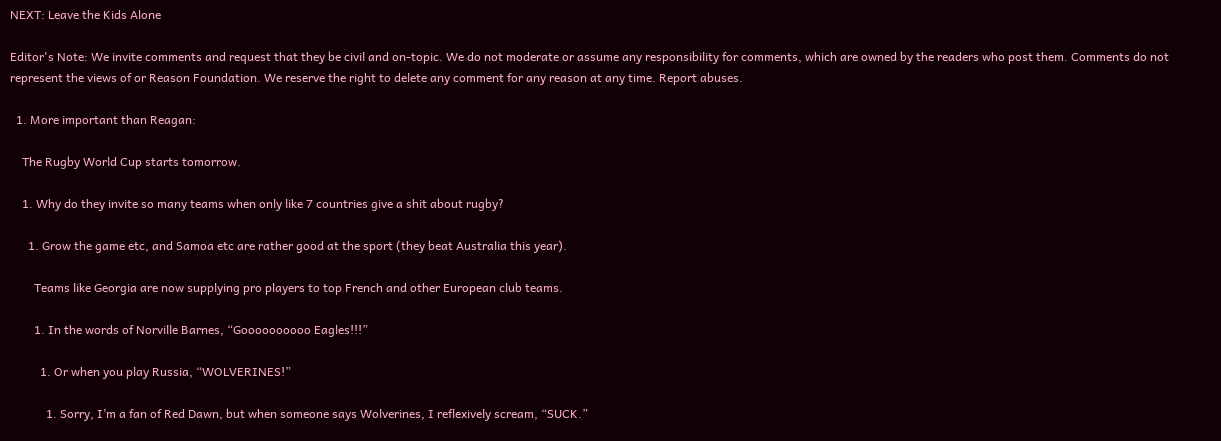NEXT: Leave the Kids Alone

Editor's Note: We invite comments and request that they be civil and on-topic. We do not moderate or assume any responsibility for comments, which are owned by the readers who post them. Comments do not represent the views of or Reason Foundation. We reserve the right to delete any comment for any reason at any time. Report abuses.

  1. More important than Reagan:

    The Rugby World Cup starts tomorrow.

    1. Why do they invite so many teams when only like 7 countries give a shit about rugby?

      1. Grow the game etc, and Samoa etc are rather good at the sport (they beat Australia this year).

        Teams like Georgia are now supplying pro players to top French and other European club teams.

        1. In the words of Norville Barnes, “Goooooooooo Eagles!!!”

          1. Or when you play Russia, “WOLVERINES!”

            1. Sorry, I’m a fan of Red Dawn, but when someone says Wolverines, I reflexively scream, “SUCK.”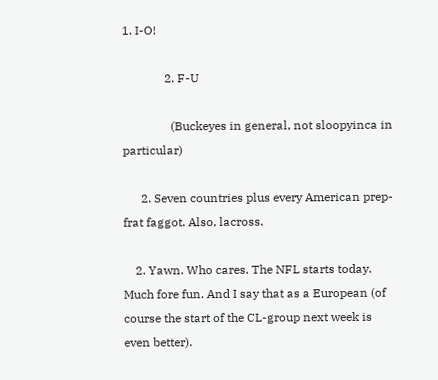1. I-O!

              2. F-U

                (Buckeyes in general, not sloopyinca in particular)

      2. Seven countries plus every American prep-frat faggot. Also, lacross.

    2. Yawn. Who cares. The NFL starts today. Much fore fun. And I say that as a European (of course the start of the CL-group next week is even better).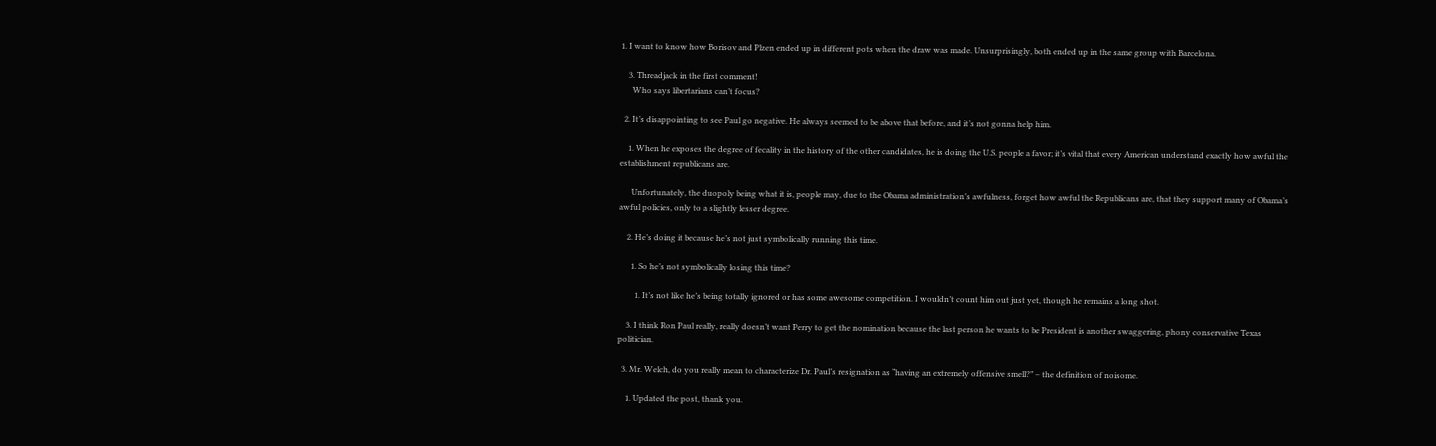1. I want to know how Borisov and Plzen ended up in different pots when the draw was made. Unsurprisingly, both ended up in the same group with Barcelona.

    3. Threadjack in the first comment!
      Who says libertarians can’t focus?

  2. It’s disappointing to see Paul go negative. He always seemed to be above that before, and it’s not gonna help him.

    1. When he exposes the degree of fecality in the history of the other candidates, he is doing the U.S. people a favor; it’s vital that every American understand exactly how awful the establishment republicans are.

      Unfortunately, the duopoly being what it is, people may, due to the Obama administration’s awfulness, forget how awful the Republicans are, that they support many of Obama’s awful policies, only to a slightly lesser degree.

    2. He’s doing it because he’s not just symbolically running this time.

      1. So he’s not symbolically losing this time?

        1. It’s not like he’s being totally ignored or has some awesome competition. I wouldn’t count him out just yet, though he remains a long shot.

    3. I think Ron Paul really, really doesn’t want Perry to get the nomination because the last person he wants to be President is another swaggering, phony conservative Texas politician.

  3. Mr. Welch, do you really mean to characterize Dr. Paul’s resignation as “having an extremely offensive smell?” – the definition of noisome.

    1. Updated the post, thank you.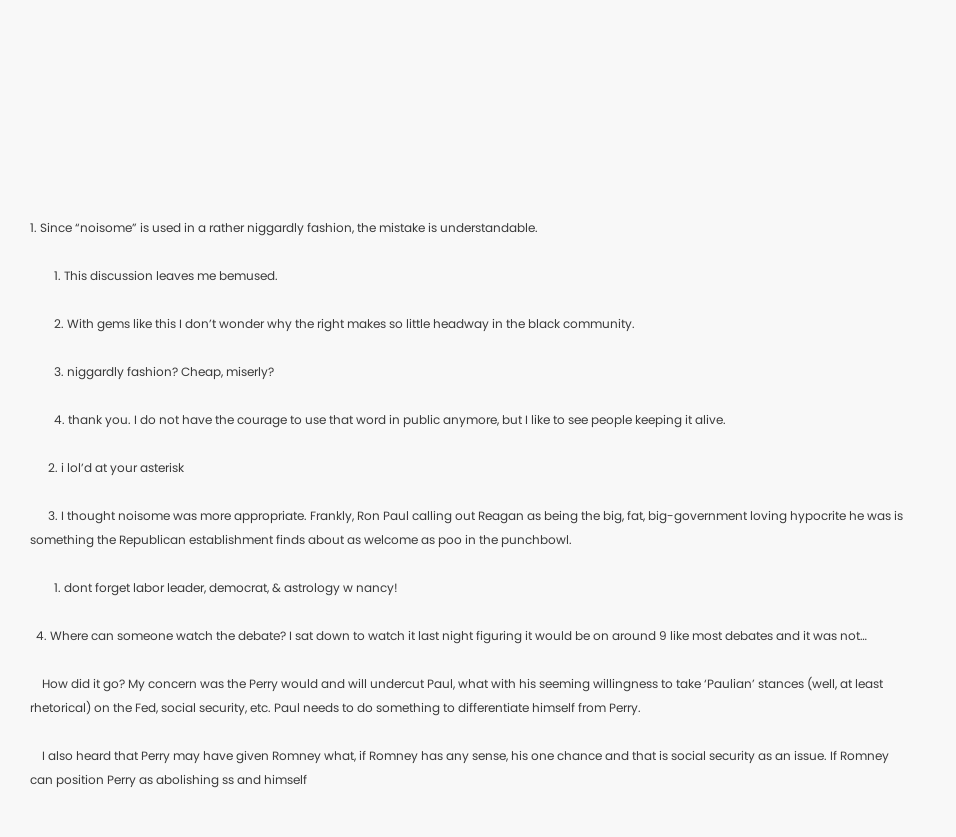1. Since “noisome” is used in a rather niggardly fashion, the mistake is understandable.

        1. This discussion leaves me bemused.

        2. With gems like this I don’t wonder why the right makes so little headway in the black community.

        3. niggardly fashion? Cheap, miserly?

        4. thank you. I do not have the courage to use that word in public anymore, but I like to see people keeping it alive.

      2. i lol’d at your asterisk

      3. I thought noisome was more appropriate. Frankly, Ron Paul calling out Reagan as being the big, fat, big-government loving hypocrite he was is something the Republican establishment finds about as welcome as poo in the punchbowl.

        1. dont forget labor leader, democrat, & astrology w nancy!

  4. Where can someone watch the debate? I sat down to watch it last night figuring it would be on around 9 like most debates and it was not…

    How did it go? My concern was the Perry would and will undercut Paul, what with his seeming willingness to take ‘Paulian’ stances (well, at least rhetorical) on the Fed, social security, etc. Paul needs to do something to differentiate himself from Perry.

    I also heard that Perry may have given Romney what, if Romney has any sense, his one chance and that is social security as an issue. If Romney can position Perry as abolishing ss and himself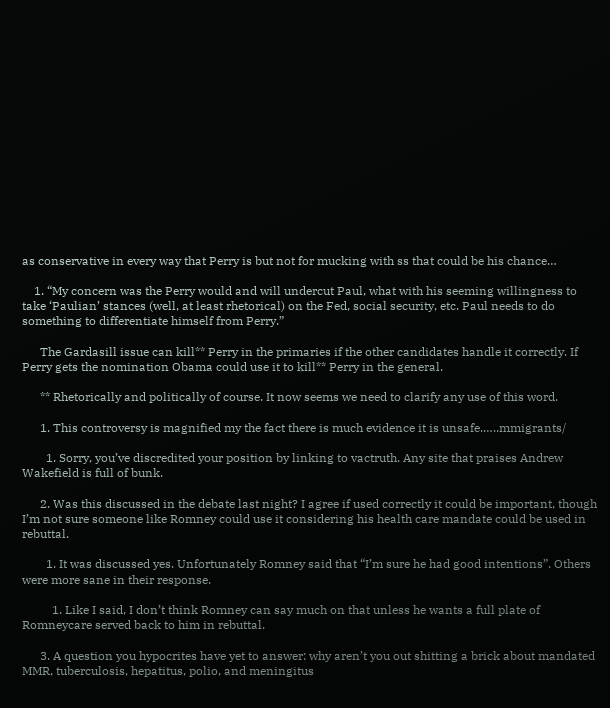as conservative in every way that Perry is but not for mucking with ss that could be his chance…

    1. “My concern was the Perry would and will undercut Paul, what with his seeming willingness to take ‘Paulian’ stances (well, at least rhetorical) on the Fed, social security, etc. Paul needs to do something to differentiate himself from Perry.”

      The Gardasill issue can kill** Perry in the primaries if the other candidates handle it correctly. If Perry gets the nomination Obama could use it to kill** Perry in the general.

      ** Rhetorically and politically of course. It now seems we need to clarify any use of this word.

      1. This controversy is magnified my the fact there is much evidence it is unsafe.…..mmigrants/

        1. Sorry, you’ve discredited your position by linking to vactruth. Any site that praises Andrew Wakefield is full of bunk.

      2. Was this discussed in the debate last night? I agree if used correctly it could be important, though I’m not sure someone like Romney could use it considering his health care mandate could be used in rebuttal.

        1. It was discussed yes. Unfortunately Romney said that “I’m sure he had good intentions”. Others were more sane in their response.

          1. Like I said, I don’t think Romney can say much on that unless he wants a full plate of Romneycare served back to him in rebuttal.

      3. A question you hypocrites have yet to answer: why aren’t you out shitting a brick about mandated MMR, tuberculosis, hepatitus, polio, and meningitus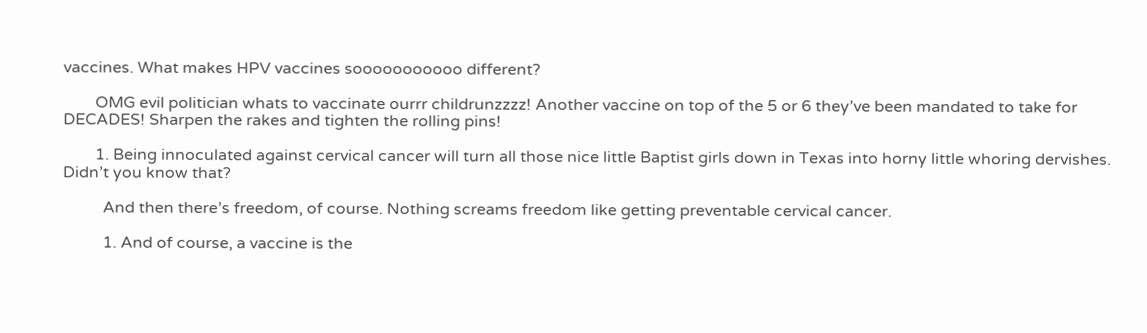vaccines. What makes HPV vaccines sooooooooooo different?

        OMG evil politician whats to vaccinate ourrr childrunzzzz! Another vaccine on top of the 5 or 6 they’ve been mandated to take for DECADES! Sharpen the rakes and tighten the rolling pins!

        1. Being innoculated against cervical cancer will turn all those nice little Baptist girls down in Texas into horny little whoring dervishes. Didn’t you know that?

          And then there’s freedom, of course. Nothing screams freedom like getting preventable cervical cancer.

          1. And of course, a vaccine is the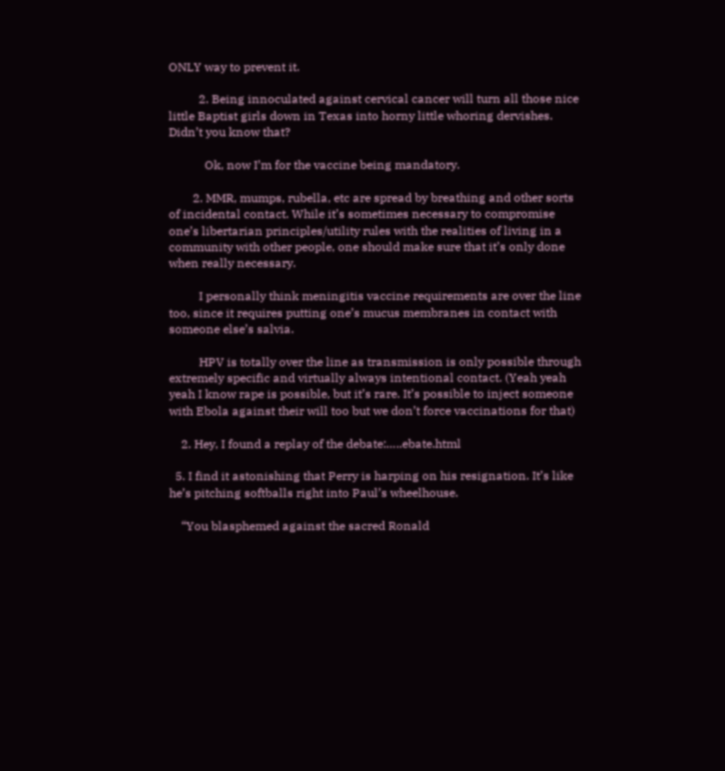ONLY way to prevent it.

          2. Being innoculated against cervical cancer will turn all those nice little Baptist girls down in Texas into horny little whoring dervishes. Didn’t you know that?

            Ok, now I’m for the vaccine being mandatory.

        2. MMR, mumps, rubella, etc are spread by breathing and other sorts of incidental contact. While it’s sometimes necessary to compromise one’s libertarian principles/utility rules with the realities of living in a community with other people, one should make sure that it’s only done when really necessary.

          I personally think meningitis vaccine requirements are over the line too, since it requires putting one’s mucus membranes in contact with someone else’s salvia.

          HPV is totally over the line as transmission is only possible through extremely specific and virtually always intentional contact. (Yeah yeah yeah I know rape is possible, but it’s rare. It’s possible to inject someone with Ebola against their will too but we don’t force vaccinations for that)

    2. Hey, I found a replay of the debate:…..ebate.html

  5. I find it astonishing that Perry is harping on his resignation. It’s like he’s pitching softballs right into Paul’s wheelhouse.

    “You blasphemed against the sacred Ronald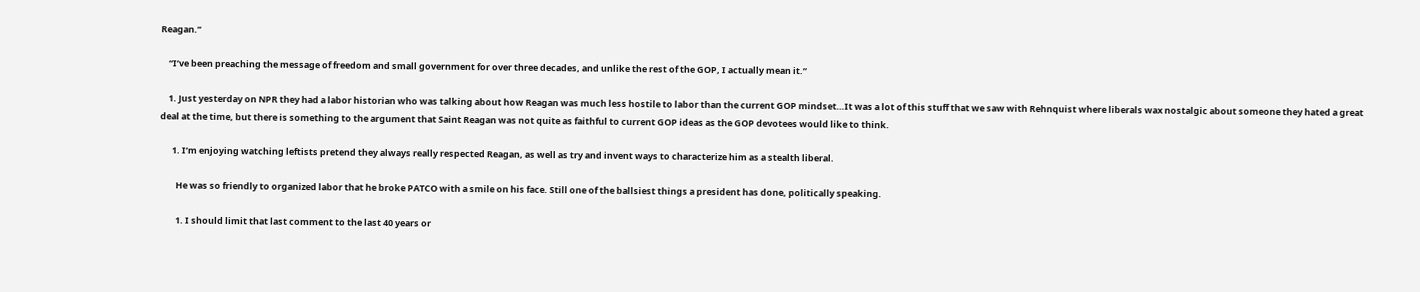Reagan.”

    “I’ve been preaching the message of freedom and small government for over three decades, and unlike the rest of the GOP, I actually mean it.”

    1. Just yesterday on NPR they had a labor historian who was talking about how Reagan was much less hostile to labor than the current GOP mindset…It was a lot of this stuff that we saw with Rehnquist where liberals wax nostalgic about someone they hated a great deal at the time, but there is something to the argument that Saint Reagan was not quite as faithful to current GOP ideas as the GOP devotees would like to think.

      1. I’m enjoying watching leftists pretend they always really respected Reagan, as well as try and invent ways to characterize him as a stealth liberal.

        He was so friendly to organized labor that he broke PATCO with a smile on his face. Still one of the ballsiest things a president has done, politically speaking.

        1. I should limit that last comment to the last 40 years or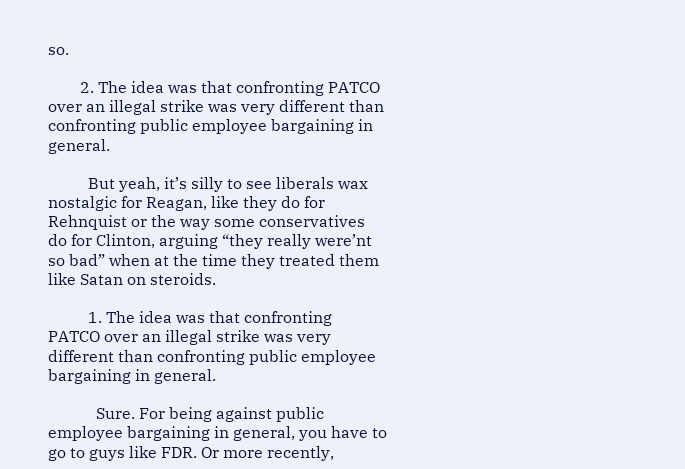so.

        2. The idea was that confronting PATCO over an illegal strike was very different than confronting public employee bargaining in general.

          But yeah, it’s silly to see liberals wax nostalgic for Reagan, like they do for Rehnquist or the way some conservatives do for Clinton, arguing “they really were’nt so bad” when at the time they treated them like Satan on steroids.

          1. The idea was that confronting PATCO over an illegal strike was very different than confronting public employee bargaining in general.

            Sure. For being against public employee bargaining in general, you have to go to guys like FDR. Or more recently,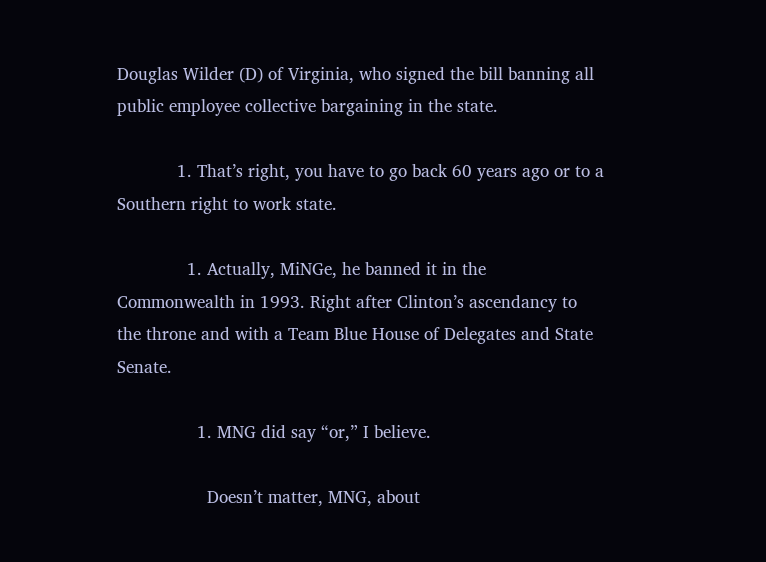Douglas Wilder (D) of Virginia, who signed the bill banning all public employee collective bargaining in the state.

            1. That’s right, you have to go back 60 years ago or to a Southern right to work state.

              1. Actually, MiNGe, he banned it in the Commonwealth in 1993. Right after Clinton’s ascendancy to the throne and with a Team Blue House of Delegates and State Senate.

                1. MNG did say “or,” I believe.

                  Doesn’t matter, MNG, about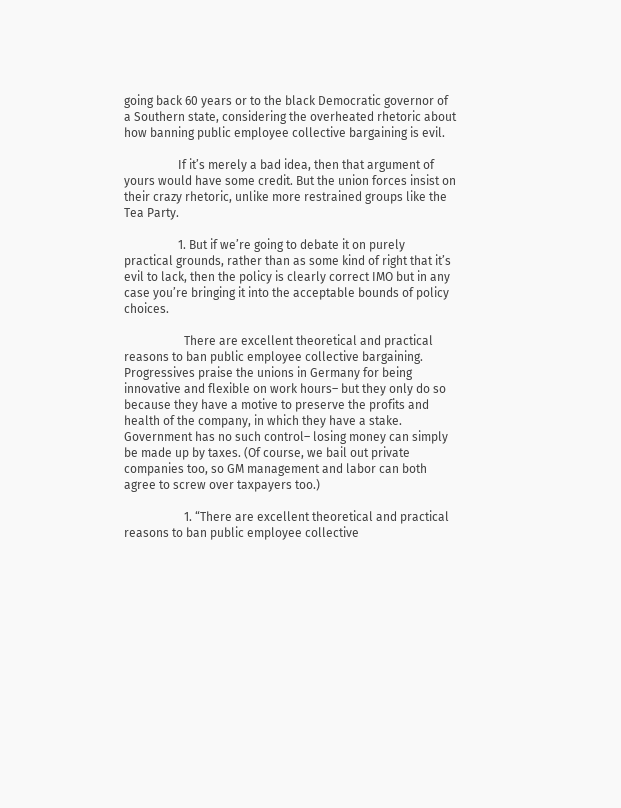going back 60 years or to the black Democratic governor of a Southern state, considering the overheated rhetoric about how banning public employee collective bargaining is evil.

                  If it’s merely a bad idea, then that argument of yours would have some credit. But the union forces insist on their crazy rhetoric, unlike more restrained groups like the Tea Party.

                  1. But if we’re going to debate it on purely practical grounds, rather than as some kind of right that it’s evil to lack, then the policy is clearly correct IMO but in any case you’re bringing it into the acceptable bounds of policy choices.

                    There are excellent theoretical and practical reasons to ban public employee collective bargaining. Progressives praise the unions in Germany for being innovative and flexible on work hours– but they only do so because they have a motive to preserve the profits and health of the company, in which they have a stake. Government has no such control– losing money can simply be made up by taxes. (Of course, we bail out private companies too, so GM management and labor can both agree to screw over taxpayers too.)

                    1. “There are excellent theoretical and practical reasons to ban public employee collective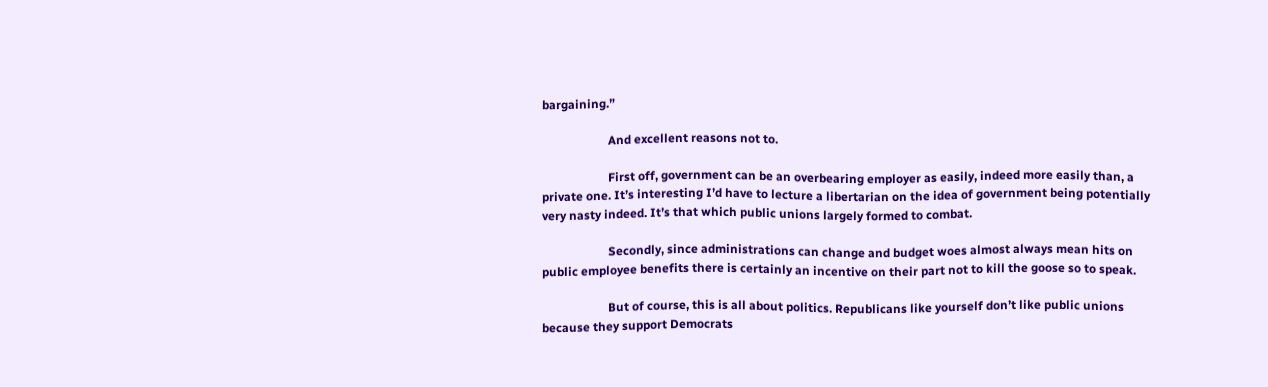bargaining.”

                      And excellent reasons not to.

                      First off, government can be an overbearing employer as easily, indeed more easily than, a private one. It’s interesting I’d have to lecture a libertarian on the idea of government being potentially very nasty indeed. It’s that which public unions largely formed to combat.

                      Secondly, since administrations can change and budget woes almost always mean hits on public employee benefits there is certainly an incentive on their part not to kill the goose so to speak.

                      But of course, this is all about politics. Republicans like yourself don’t like public unions because they support Democrats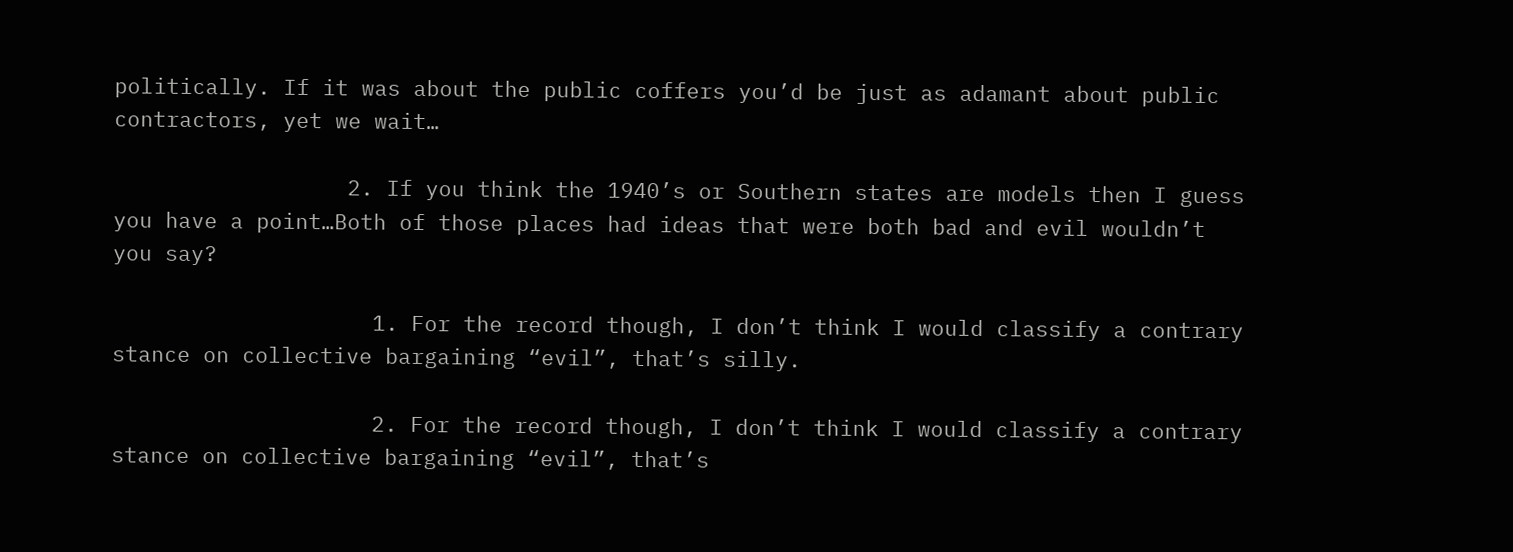politically. If it was about the public coffers you’d be just as adamant about public contractors, yet we wait…

                  2. If you think the 1940’s or Southern states are models then I guess you have a point…Both of those places had ideas that were both bad and evil wouldn’t you say?

                    1. For the record though, I don’t think I would classify a contrary stance on collective bargaining “evil”, that’s silly.

                    2. For the record though, I don’t think I would classify a contrary stance on collective bargaining “evil”, that’s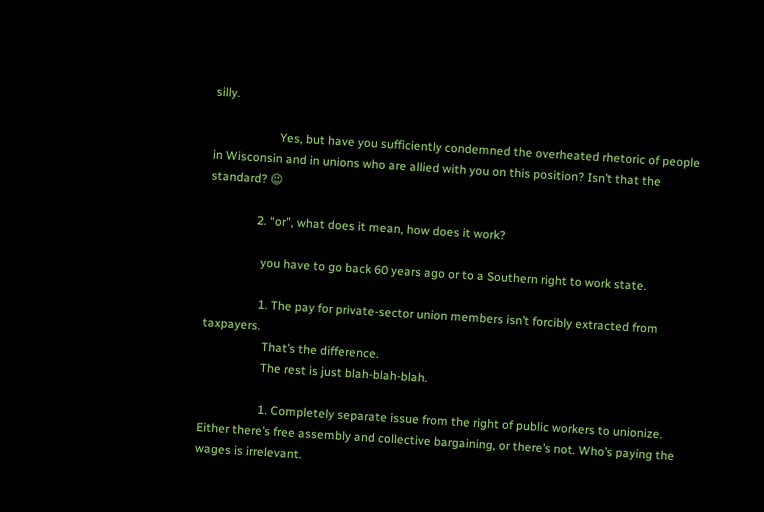silly.

                      Yes, but have you sufficiently condemned the overheated rhetoric of people in Wisconsin and in unions who are allied with you on this position? Isn’t that the standard? 😉

                2. “or”, what does it mean, how does it work?

                  you have to go back 60 years ago or to a Southern right to work state.

                  1. The pay for private-sector union members isn’t forcibly extracted from taxpayers.
                    That’s the difference.
                    The rest is just blah-blah-blah.

                    1. Completely separate issue from the right of public workers to unionize. Either there’s free assembly and collective bargaining, or there’s not. Who’s paying the wages is irrelevant.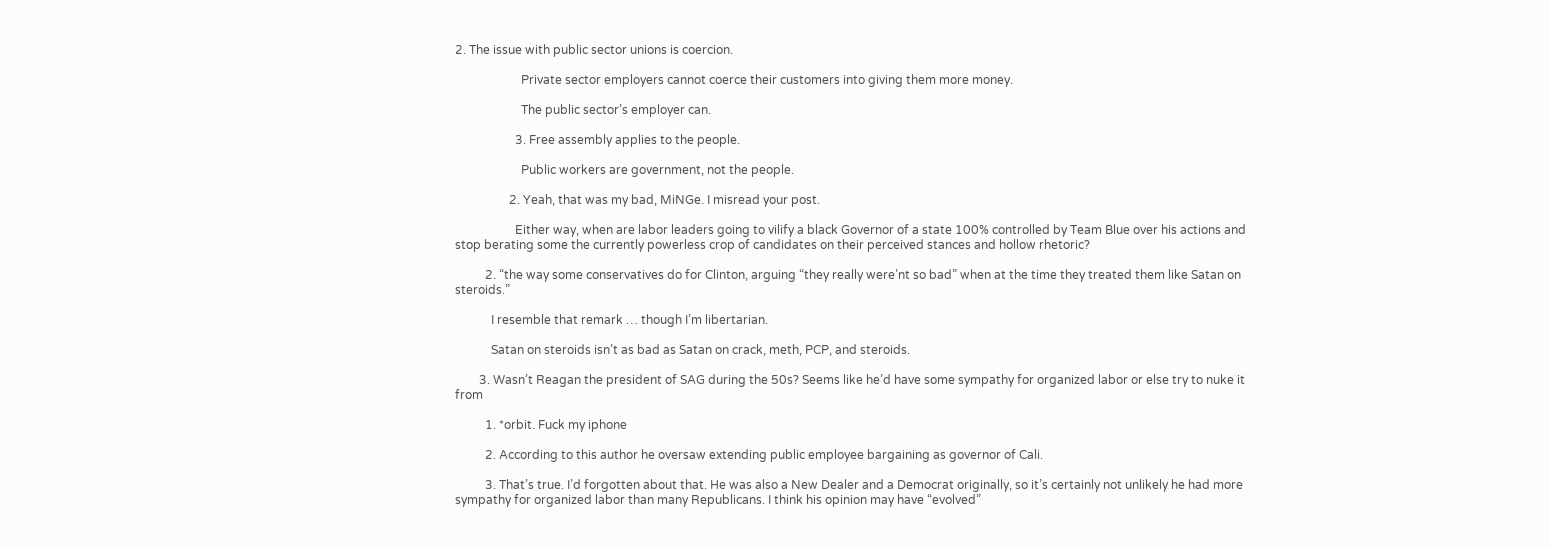2. The issue with public sector unions is coercion.

                      Private sector employers cannot coerce their customers into giving them more money.

                      The public sector’s employer can.

                    3. Free assembly applies to the people.

                      Public workers are government, not the people.

                  2. Yeah, that was my bad, MiNGe. I misread your post.

                    Either way, when are labor leaders going to vilify a black Governor of a state 100% controlled by Team Blue over his actions and stop berating some the currently powerless crop of candidates on their perceived stances and hollow rhetoric?

          2. “the way some conservatives do for Clinton, arguing “they really were’nt so bad” when at the time they treated them like Satan on steroids.”

            I resemble that remark … though I’m libertarian.

            Satan on steroids isn’t as bad as Satan on crack, meth, PCP, and steroids.

        3. Wasn’t Reagan the president of SAG during the 50s? Seems like he’d have some sympathy for organized labor or else try to nuke it from

          1. *orbit. Fuck my iphone

          2. According to this author he oversaw extending public employee bargaining as governor of Cali.

          3. That’s true. I’d forgotten about that. He was also a New Dealer and a Democrat originally, so it’s certainly not unlikely he had more sympathy for organized labor than many Republicans. I think his opinion may have “evolved”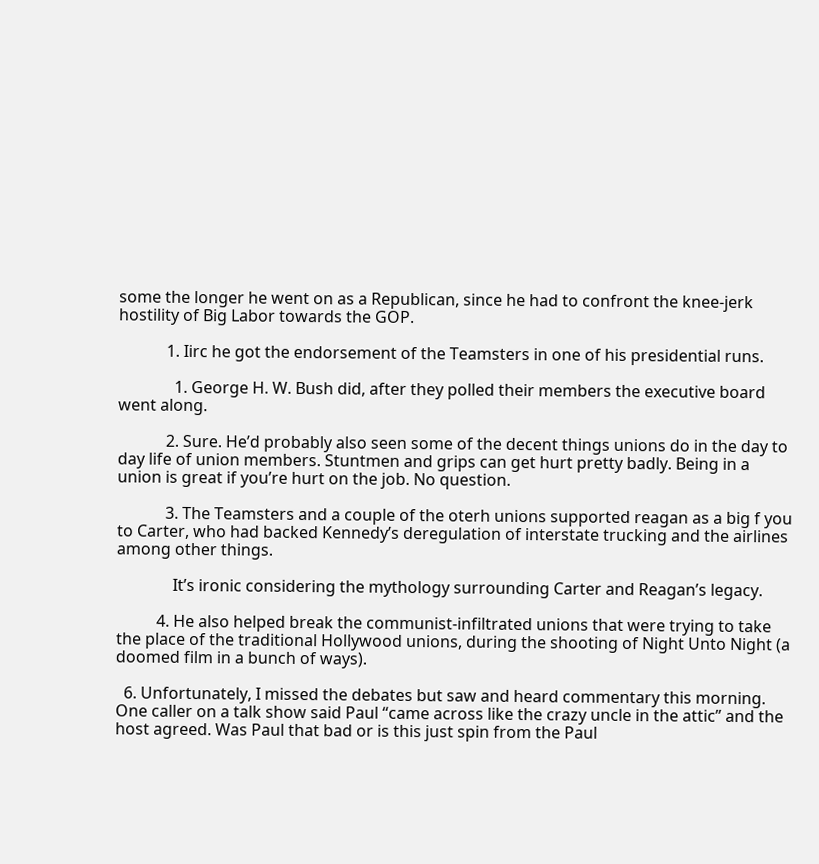some the longer he went on as a Republican, since he had to confront the knee-jerk hostility of Big Labor towards the GOP.

            1. Iirc he got the endorsement of the Teamsters in one of his presidential runs.

              1. George H. W. Bush did, after they polled their members the executive board went along.

            2. Sure. He’d probably also seen some of the decent things unions do in the day to day life of union members. Stuntmen and grips can get hurt pretty badly. Being in a union is great if you’re hurt on the job. No question.

            3. The Teamsters and a couple of the oterh unions supported reagan as a big f you to Carter, who had backed Kennedy’s deregulation of interstate trucking and the airlines among other things.

              It’s ironic considering the mythology surrounding Carter and Reagan’s legacy.

          4. He also helped break the communist-infiltrated unions that were trying to take the place of the traditional Hollywood unions, during the shooting of Night Unto Night (a doomed film in a bunch of ways).

  6. Unfortunately, I missed the debates but saw and heard commentary this morning. One caller on a talk show said Paul “came across like the crazy uncle in the attic” and the host agreed. Was Paul that bad or is this just spin from the Paul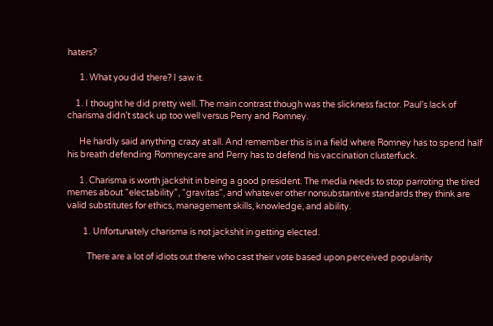haters?

      1. What you did there? I saw it.

    1. I thought he did pretty well. The main contrast though was the slickness factor. Paul’s lack of charisma didn’t stack up too well versus Perry and Romney.

      He hardly said anything crazy at all. And remember this is in a field where Romney has to spend half his breath defending Romneycare and Perry has to defend his vaccination clusterfuck.

      1. Charisma is worth jackshit in being a good president. The media needs to stop parroting the tired memes about “electability”, “gravitas”, and whatever other nonsubstantive standards they think are valid substitutes for ethics, management skills, knowledge, and ability.

        1. Unfortunately charisma is not jackshit in getting elected.

          There are a lot of idiots out there who cast their vote based upon perceived popularity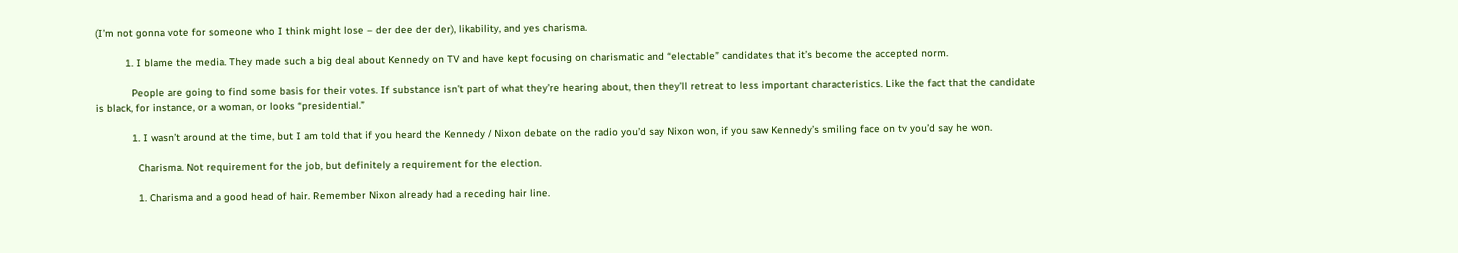(I’m not gonna vote for someone who I think might lose – der dee der der), likability, and yes charisma.

          1. I blame the media. They made such a big deal about Kennedy on TV and have kept focusing on charismatic and “electable” candidates that it’s become the accepted norm.

            People are going to find some basis for their votes. If substance isn’t part of what they’re hearing about, then they’ll retreat to less important characteristics. Like the fact that the candidate is black, for instance, or a woman, or looks “presidential.”

            1. I wasn’t around at the time, but I am told that if you heard the Kennedy / Nixon debate on the radio you’d say Nixon won, if you saw Kennedy’s smiling face on tv you’d say he won.

              Charisma. Not requirement for the job, but definitely a requirement for the election.

              1. Charisma and a good head of hair. Remember Nixon already had a receding hair line.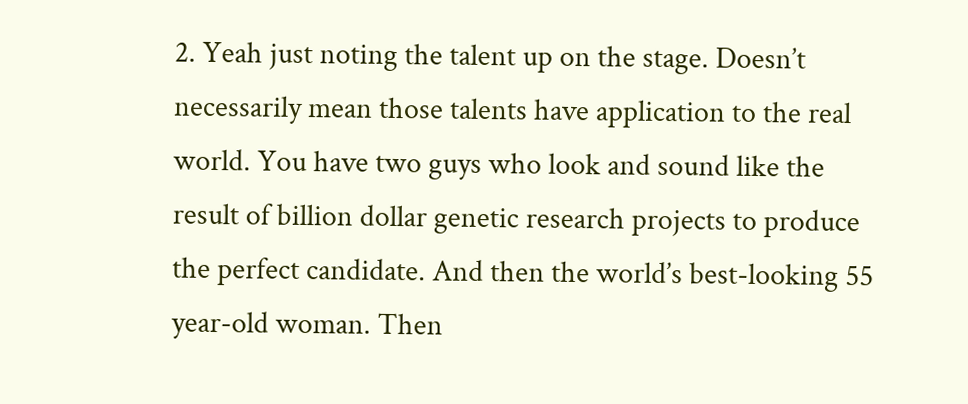2. Yeah just noting the talent up on the stage. Doesn’t necessarily mean those talents have application to the real world. You have two guys who look and sound like the result of billion dollar genetic research projects to produce the perfect candidate. And then the world’s best-looking 55 year-old woman. Then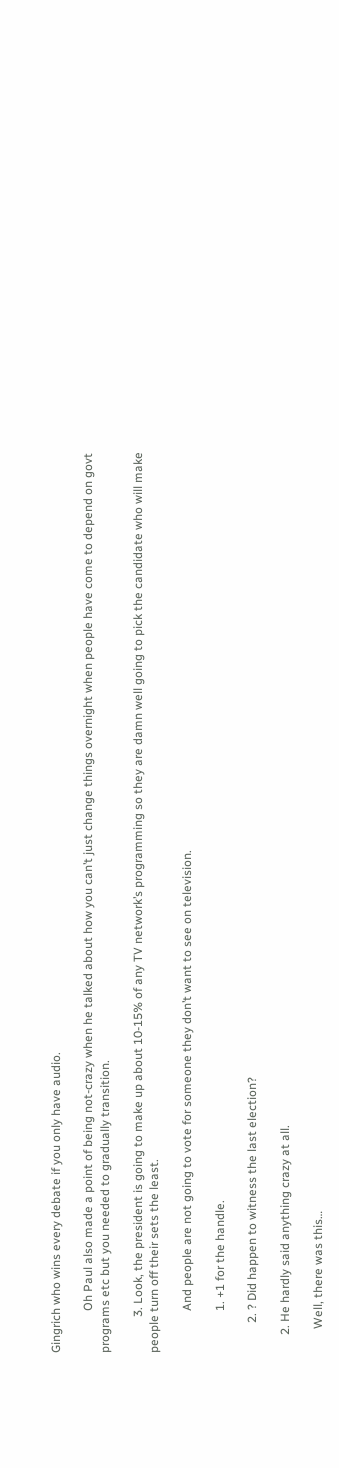Gingrich who wins every debate if you only have audio.

              Oh Paul also made a point of being not-crazy when he talked about how you can’t just change things overnight when people have come to depend on govt programs etc but you needed to gradually transition.

            3. Look, the president is going to make up about 10-15% of any TV network’s programming so they are damn well going to pick the candidate who will make people turn off their sets the least.

              And people are not going to vote for someone they don’t want to see on television.

              1. +1 for the handle.

          2. ? Did happen to witness the last election?

      2. He hardly said anything crazy at all.

        Well, there was this…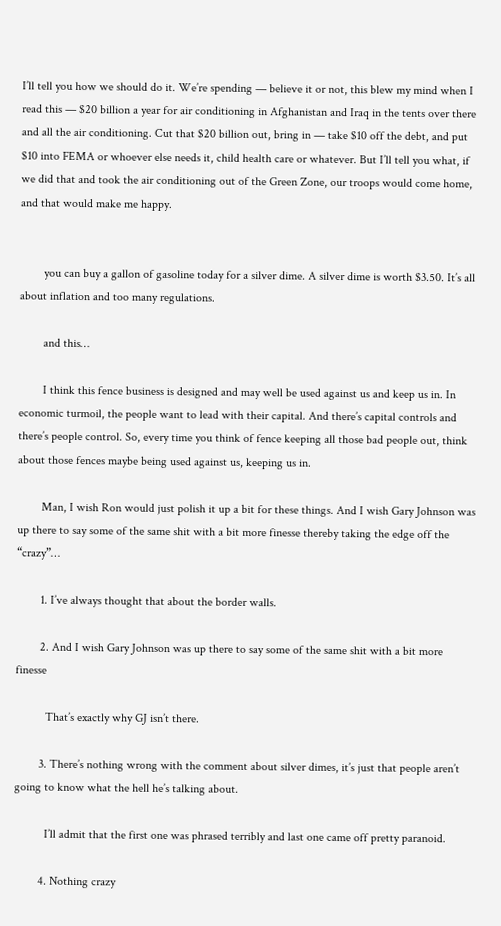I’ll tell you how we should do it. We’re spending — believe it or not, this blew my mind when I read this — $20 billion a year for air conditioning in Afghanistan and Iraq in the tents over there and all the air conditioning. Cut that $20 billion out, bring in — take $10 off the debt, and put $10 into FEMA or whoever else needs it, child health care or whatever. But I’ll tell you what, if we did that and took the air conditioning out of the Green Zone, our troops would come home, and that would make me happy.


        you can buy a gallon of gasoline today for a silver dime. A silver dime is worth $3.50. It’s all about inflation and too many regulations.

        and this…

        I think this fence business is designed and may well be used against us and keep us in. In economic turmoil, the people want to lead with their capital. And there’s capital controls and there’s people control. So, every time you think of fence keeping all those bad people out, think about those fences maybe being used against us, keeping us in.

        Man, I wish Ron would just polish it up a bit for these things. And I wish Gary Johnson was up there to say some of the same shit with a bit more finesse thereby taking the edge off the “crazy”…

        1. I’ve always thought that about the border walls.

        2. And I wish Gary Johnson was up there to say some of the same shit with a bit more finesse

          That’s exactly why GJ isn’t there.

        3. There’s nothing wrong with the comment about silver dimes, it’s just that people aren’t going to know what the hell he’s talking about.

          I’ll admit that the first one was phrased terribly and last one came off pretty paranoid.

        4. Nothing crazy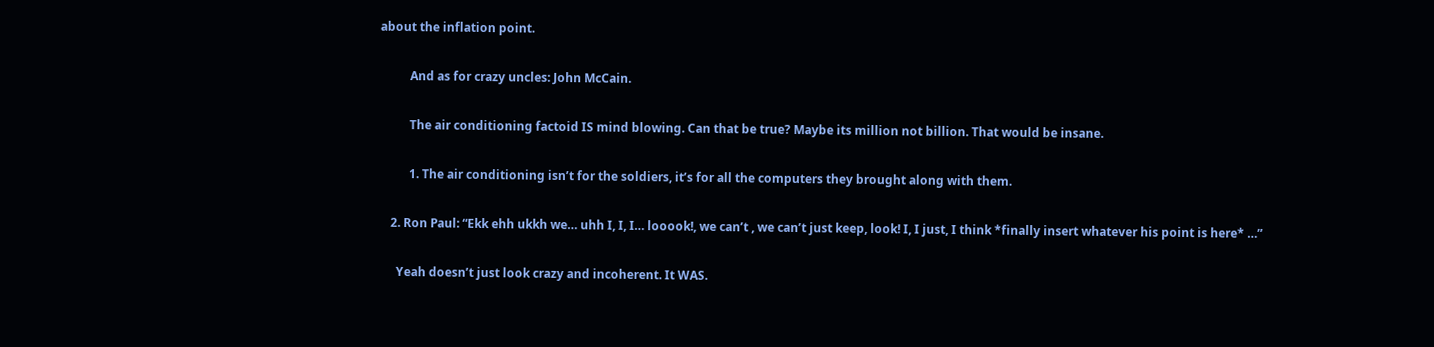about the inflation point.

          And as for crazy uncles: John McCain.

          The air conditioning factoid IS mind blowing. Can that be true? Maybe its million not billion. That would be insane.

          1. The air conditioning isn’t for the soldiers, it’s for all the computers they brought along with them.

    2. Ron Paul: “Ekk ehh ukkh we… uhh I, I, I… looook!, we can’t , we can’t just keep, look! I, I just, I think *finally insert whatever his point is here* …”

      Yeah doesn’t just look crazy and incoherent. It WAS.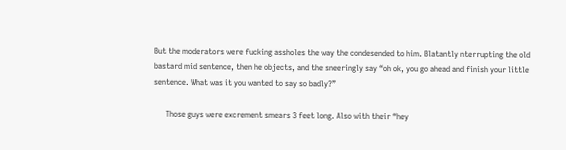But the moderators were fucking assholes the way the condesended to him. Blatantly nterrupting the old bastard mid sentence, then he objects, and the sneeringly say “oh ok, you go ahead and finish your little sentence. What was it you wanted to say so badly?”

      Those guys were excrement smears 3 feet long. Also with their “hey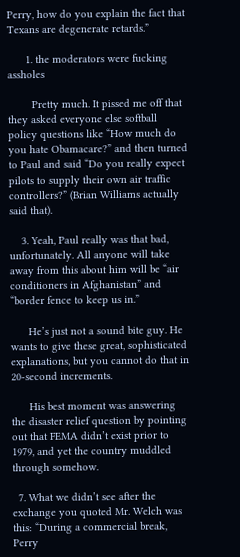Perry, how do you explain the fact that Texans are degenerate retards.”

      1. the moderators were fucking assholes

        Pretty much. It pissed me off that they asked everyone else softball policy questions like “How much do you hate Obamacare?” and then turned to Paul and said “Do you really expect pilots to supply their own air traffic controllers?” (Brian Williams actually said that).

    3. Yeah, Paul really was that bad, unfortunately. All anyone will take away from this about him will be “air conditioners in Afghanistan” and “border fence to keep us in.”

      He’s just not a sound bite guy. He wants to give these great, sophisticated explanations, but you cannot do that in 20-second increments.

      His best moment was answering the disaster relief question by pointing out that FEMA didn’t exist prior to 1979, and yet the country muddled through somehow.

  7. What we didn’t see after the exchange you quoted Mr. Welch was this: “During a commercial break, Perry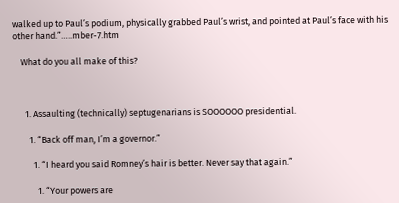walked up to Paul’s podium, physically grabbed Paul’s wrist, and pointed at Paul’s face with his other hand.”…..mber-7.htm

    What do you all make of this?



      1. Assaulting (technically) septugenarians is SOOOOOO presidential.

        1. “Back off man, I’m a governor.”

          1. “I heard you said Romney’s hair is better. Never say that again.”

            1. “Your powers are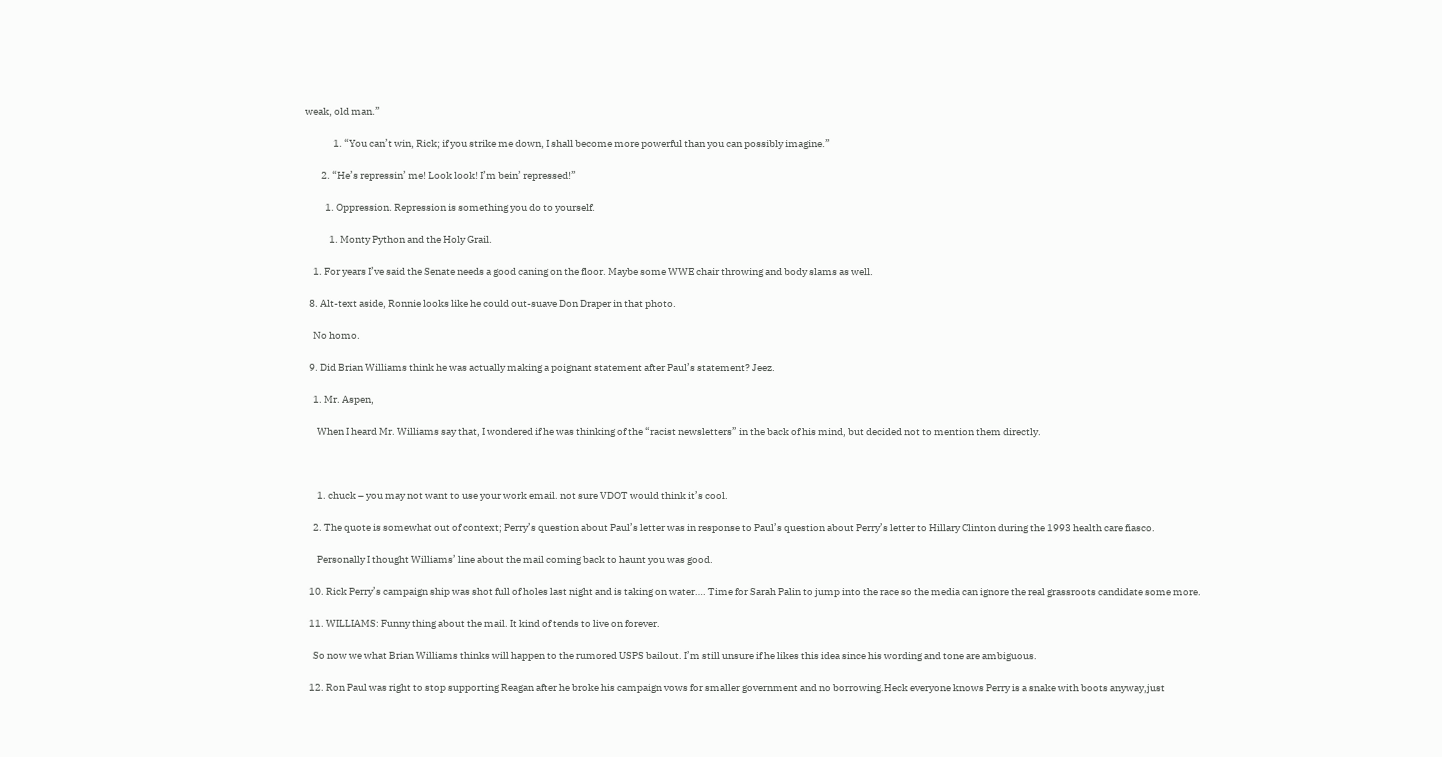weak, old man.”

              1. “You can’t win, Rick; if you strike me down, I shall become more powerful than you can possibly imagine.”

        2. “He’s repressin’ me! Look look! I’m bein’ repressed!”

          1. Oppression. Repression is something you do to yourself.

            1. Monty Python and the Holy Grail.

    1. For years I’ve said the Senate needs a good caning on the floor. Maybe some WWE chair throwing and body slams as well.

  8. Alt-text aside, Ronnie looks like he could out-suave Don Draper in that photo.

    No homo.

  9. Did Brian Williams think he was actually making a poignant statement after Paul’s statement? Jeez.

    1. Mr. Aspen,

      When I heard Mr. Williams say that, I wondered if he was thinking of the “racist newsletters” in the back of his mind, but decided not to mention them directly.



      1. chuck – you may not want to use your work email. not sure VDOT would think it’s cool.

    2. The quote is somewhat out of context; Perry’s question about Paul’s letter was in response to Paul’s question about Perry’s letter to Hillary Clinton during the 1993 health care fiasco.

      Personally I thought Williams’ line about the mail coming back to haunt you was good.

  10. Rick Perry’s campaign ship was shot full of holes last night and is taking on water…. Time for Sarah Palin to jump into the race so the media can ignore the real grassroots candidate some more.

  11. WILLIAMS: Funny thing about the mail. It kind of tends to live on forever.

    So now we what Brian Williams thinks will happen to the rumored USPS bailout. I’m still unsure if he likes this idea since his wording and tone are ambiguous.

  12. Ron Paul was right to stop supporting Reagan after he broke his campaign vows for smaller government and no borrowing.Heck everyone knows Perry is a snake with boots anyway,just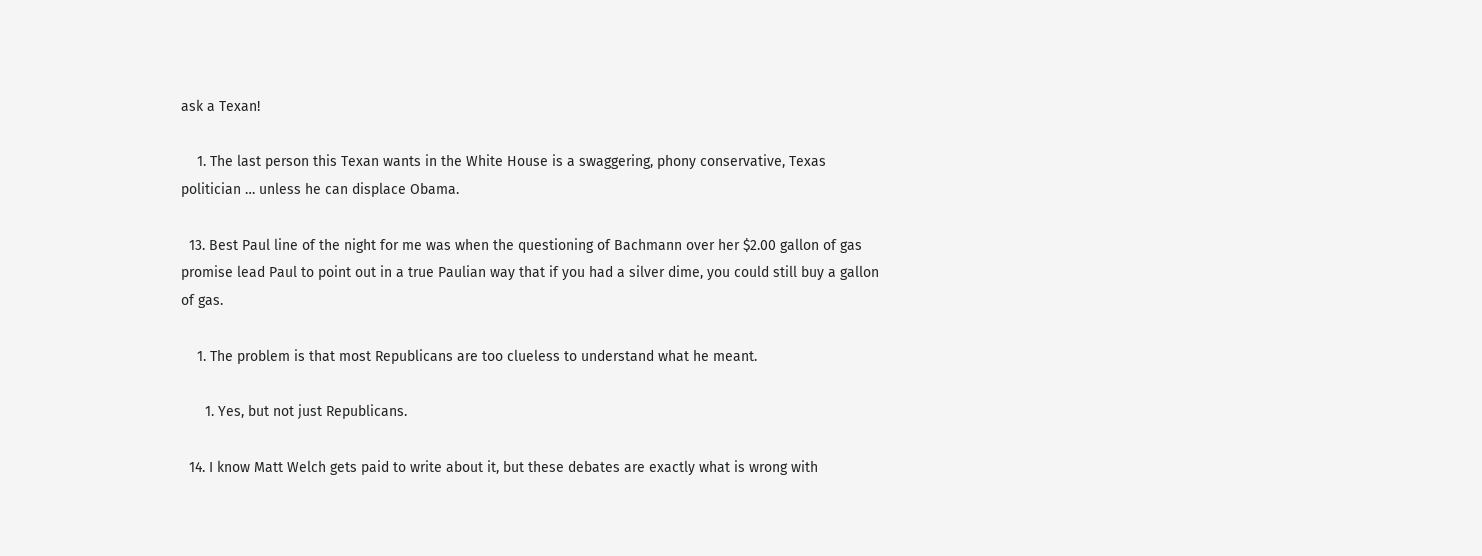ask a Texan!

    1. The last person this Texan wants in the White House is a swaggering, phony conservative, Texas politician … unless he can displace Obama.

  13. Best Paul line of the night for me was when the questioning of Bachmann over her $2.00 gallon of gas promise lead Paul to point out in a true Paulian way that if you had a silver dime, you could still buy a gallon of gas.

    1. The problem is that most Republicans are too clueless to understand what he meant.

      1. Yes, but not just Republicans.

  14. I know Matt Welch gets paid to write about it, but these debates are exactly what is wrong with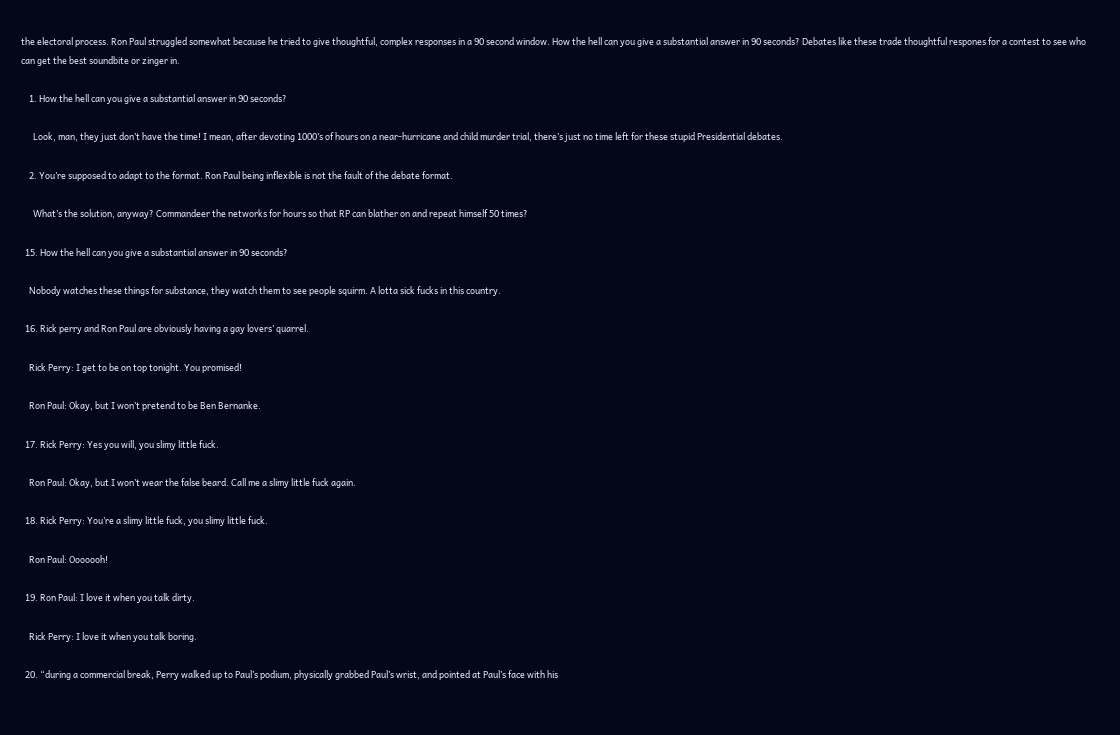the electoral process. Ron Paul struggled somewhat because he tried to give thoughtful, complex responses in a 90 second window. How the hell can you give a substantial answer in 90 seconds? Debates like these trade thoughtful respones for a contest to see who can get the best soundbite or zinger in.

    1. How the hell can you give a substantial answer in 90 seconds?

      Look, man, they just don’t have the time! I mean, after devoting 1000’s of hours on a near-hurricane and child murder trial, there’s just no time left for these stupid Presidential debates.

    2. You’re supposed to adapt to the format. Ron Paul being inflexible is not the fault of the debate format.

      What’s the solution, anyway? Commandeer the networks for hours so that RP can blather on and repeat himself 50 times?

  15. How the hell can you give a substantial answer in 90 seconds?

    Nobody watches these things for substance, they watch them to see people squirm. A lotta sick fucks in this country.

  16. Rick perry and Ron Paul are obviously having a gay lovers’ quarrel.

    Rick Perry: I get to be on top tonight. You promised!

    Ron Paul: Okay, but I won’t pretend to be Ben Bernanke.

  17. Rick Perry: Yes you will, you slimy little fuck.

    Ron Paul: Okay, but I won’t wear the false beard. Call me a slimy little fuck again.

  18. Rick Perry: You’re a slimy little fuck, you slimy little fuck.

    Ron Paul: Ooooooh!

  19. Ron Paul: I love it when you talk dirty.

    Rick Perry: I love it when you talk boring.

  20. “during a commercial break, Perry walked up to Paul’s podium, physically grabbed Paul’s wrist, and pointed at Paul’s face with his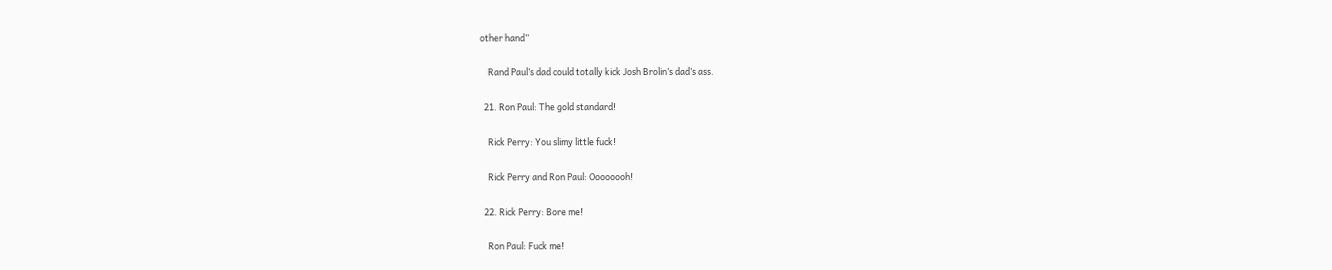other hand”

    Rand Paul’s dad could totally kick Josh Brolin’s dad’s ass.

  21. Ron Paul: The gold standard!

    Rick Perry: You slimy little fuck!

    Rick Perry and Ron Paul: Oooooooh!

  22. Rick Perry: Bore me!

    Ron Paul: Fuck me!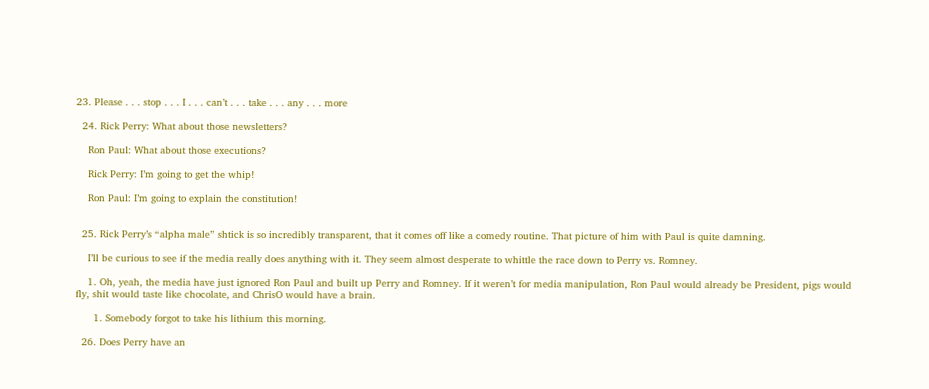23. Please . . . stop . . . I . . . can’t . . . take . . . any . . . more

  24. Rick Perry: What about those newsletters?

    Ron Paul: What about those executions?

    Rick Perry: I’m going to get the whip!

    Ron Paul: I’m going to explain the constitution!


  25. Rick Perry’s “alpha male” shtick is so incredibly transparent, that it comes off like a comedy routine. That picture of him with Paul is quite damning.

    I’ll be curious to see if the media really does anything with it. They seem almost desperate to whittle the race down to Perry vs. Romney.

    1. Oh, yeah, the media have just ignored Ron Paul and built up Perry and Romney. If it weren’t for media manipulation, Ron Paul would already be President, pigs would fly, shit would taste like chocolate, and ChrisO would have a brain.

      1. Somebody forgot to take his lithium this morning.

  26. Does Perry have an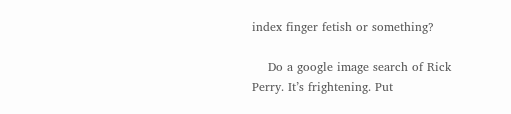index finger fetish or something?

    Do a google image search of Rick Perry. It’s frightening. Put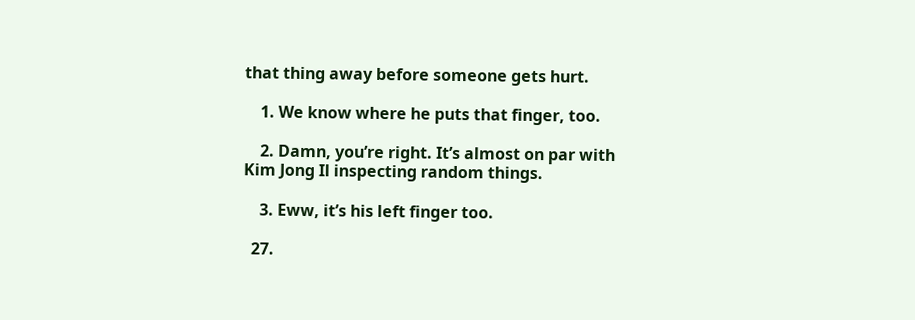that thing away before someone gets hurt.

    1. We know where he puts that finger, too.

    2. Damn, you’re right. It’s almost on par with Kim Jong Il inspecting random things.

    3. Eww, it’s his left finger too.

  27.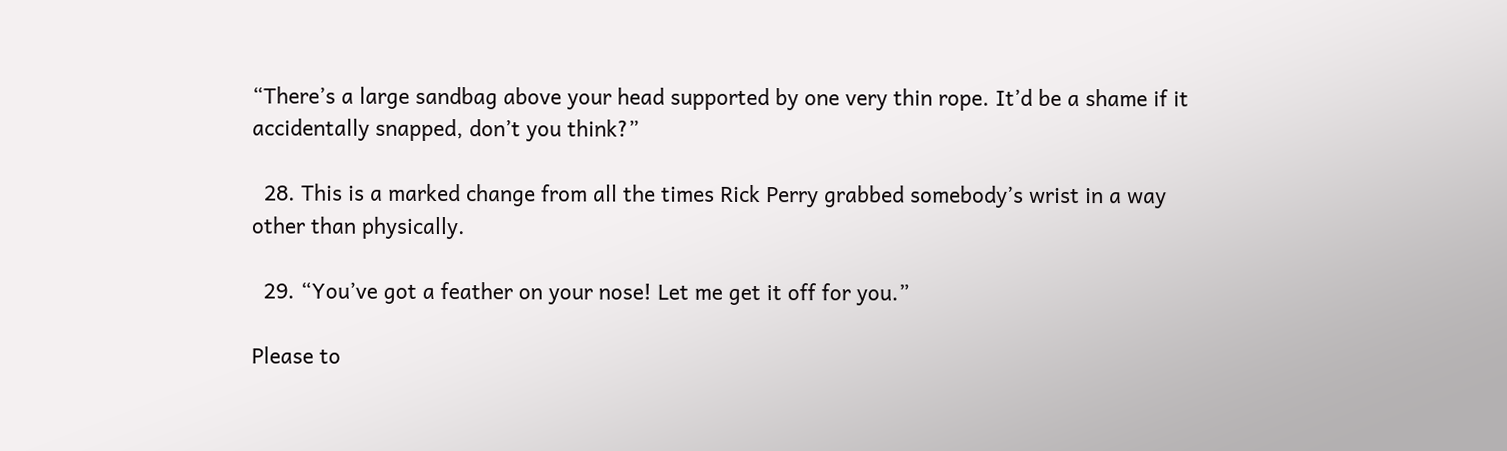“There’s a large sandbag above your head supported by one very thin rope. It’d be a shame if it accidentally snapped, don’t you think?”

  28. This is a marked change from all the times Rick Perry grabbed somebody’s wrist in a way other than physically.

  29. “You’ve got a feather on your nose! Let me get it off for you.”

Please to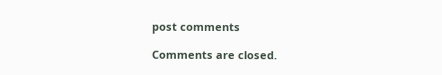post comments

Comments are closed.